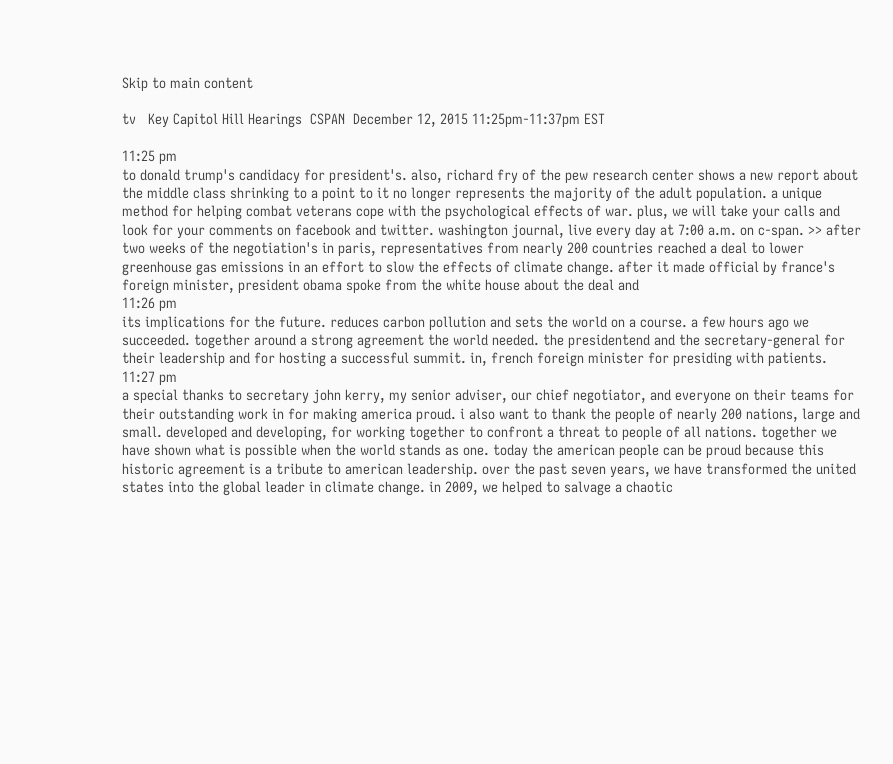Skip to main content

tv   Key Capitol Hill Hearings  CSPAN  December 12, 2015 11:25pm-11:37pm EST

11:25 pm
to donald trump's candidacy for president's. also, richard fry of the pew research center shows a new report about the middle class shrinking to a point to it no longer represents the majority of the adult population. a unique method for helping combat veterans cope with the psychological effects of war. plus, we will take your calls and look for your comments on facebook and twitter. washington journal, live every day at 7:00 a.m. on c-span. >> after two weeks of the negotiation's in paris, representatives from nearly 200 countries reached a deal to lower greenhouse gas emissions in an effort to slow the effects of climate change. after it made official by france's foreign minister, president obama spoke from the white house about the deal and
11:26 pm
its implications for the future. reduces carbon pollution and sets the world on a course. a few hours ago we succeeded. together around a strong agreement the world needed. the presidentend and the secretary-general for their leadership and for hosting a successful summit. in, french foreign minister for presiding with patients.
11:27 pm
a special thanks to secretary john kerry, my senior adviser, our chief negotiator, and everyone on their teams for their outstanding work in for making america proud. i also want to thank the people of nearly 200 nations, large and small. developed and developing, for working together to confront a threat to people of all nations. together we have shown what is possible when the world stands as one. today the american people can be proud because this historic agreement is a tribute to american leadership. over the past seven years, we have transformed the united states into the global leader in climate change. in 2009, we helped to salvage a chaotic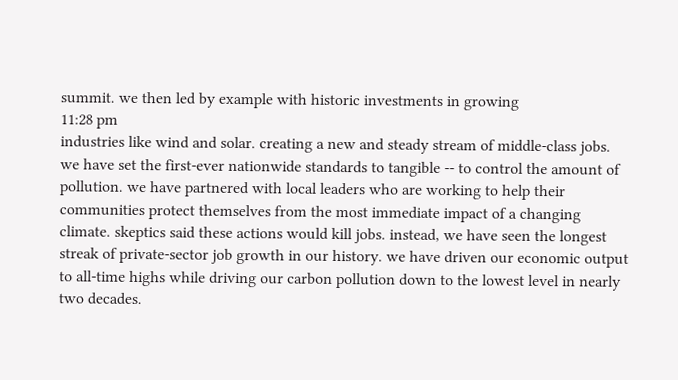summit. we then led by example with historic investments in growing
11:28 pm
industries like wind and solar. creating a new and steady stream of middle-class jobs. we have set the first-ever nationwide standards to tangible -- to control the amount of pollution. we have partnered with local leaders who are working to help their communities protect themselves from the most immediate impact of a changing climate. skeptics said these actions would kill jobs. instead, we have seen the longest streak of private-sector job growth in our history. we have driven our economic output to all-time highs while driving our carbon pollution down to the lowest level in nearly two decades.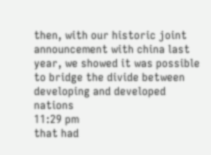then, with our historic joint announcement with china last year, we showed it was possible to bridge the divide between developing and developed nations
11:29 pm
that had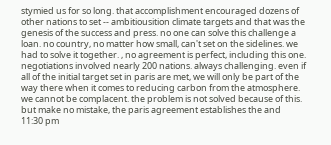stymied us for so long. that accomplishment encouraged dozens of other nations to set -- ambitiousition climate targets and that was the genesis of the success and press. no one can solve this challenge a loan. no country, no matter how small, can't set on the sidelines. we had to solve it together. , no agreement is perfect, including this one. negotiations involved nearly 200 nations. always challenging. even if all of the initial target set in paris are met, we will only be part of the way there when it comes to reducing carbon from the atmosphere. we cannot be complacent. the problem is not solved because of this. but make no mistake, the paris agreement establishes the and
11:30 pm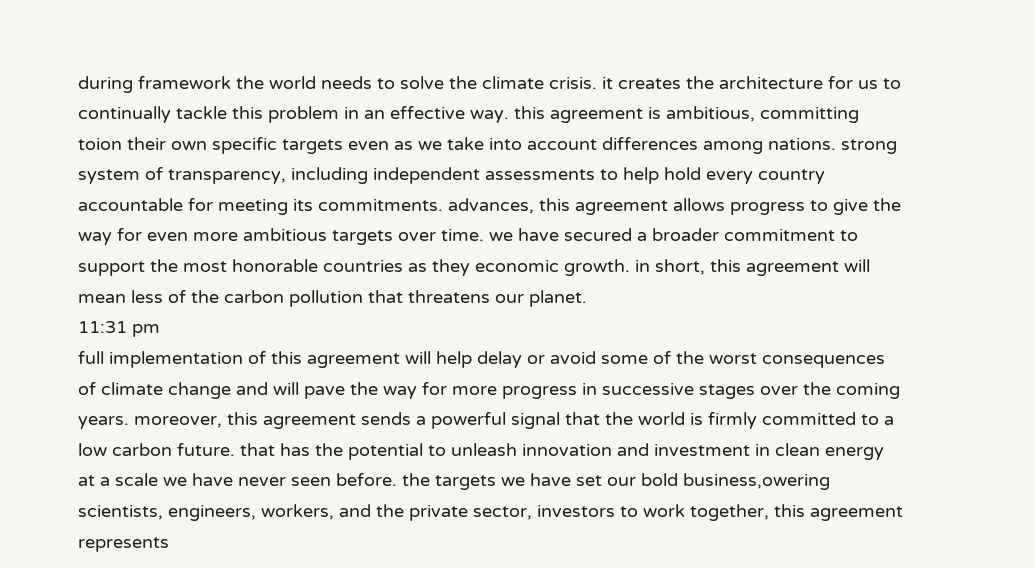during framework the world needs to solve the climate crisis. it creates the architecture for us to continually tackle this problem in an effective way. this agreement is ambitious, committing toion their own specific targets even as we take into account differences among nations. strong system of transparency, including independent assessments to help hold every country accountable for meeting its commitments. advances, this agreement allows progress to give the way for even more ambitious targets over time. we have secured a broader commitment to support the most honorable countries as they economic growth. in short, this agreement will mean less of the carbon pollution that threatens our planet.
11:31 pm
full implementation of this agreement will help delay or avoid some of the worst consequences of climate change and will pave the way for more progress in successive stages over the coming years. moreover, this agreement sends a powerful signal that the world is firmly committed to a low carbon future. that has the potential to unleash innovation and investment in clean energy at a scale we have never seen before. the targets we have set our bold business,owering scientists, engineers, workers, and the private sector, investors to work together, this agreement represents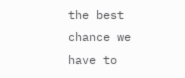the best chance we have to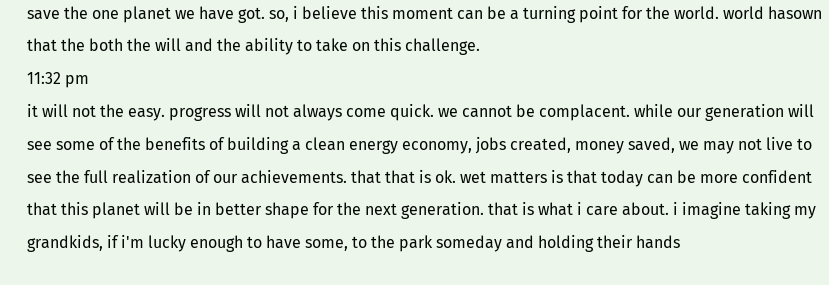save the one planet we have got. so, i believe this moment can be a turning point for the world. world hasown that the both the will and the ability to take on this challenge.
11:32 pm
it will not the easy. progress will not always come quick. we cannot be complacent. while our generation will see some of the benefits of building a clean energy economy, jobs created, money saved, we may not live to see the full realization of our achievements. that that is ok. wet matters is that today can be more confident that this planet will be in better shape for the next generation. that is what i care about. i imagine taking my grandkids, if i'm lucky enough to have some, to the park someday and holding their hands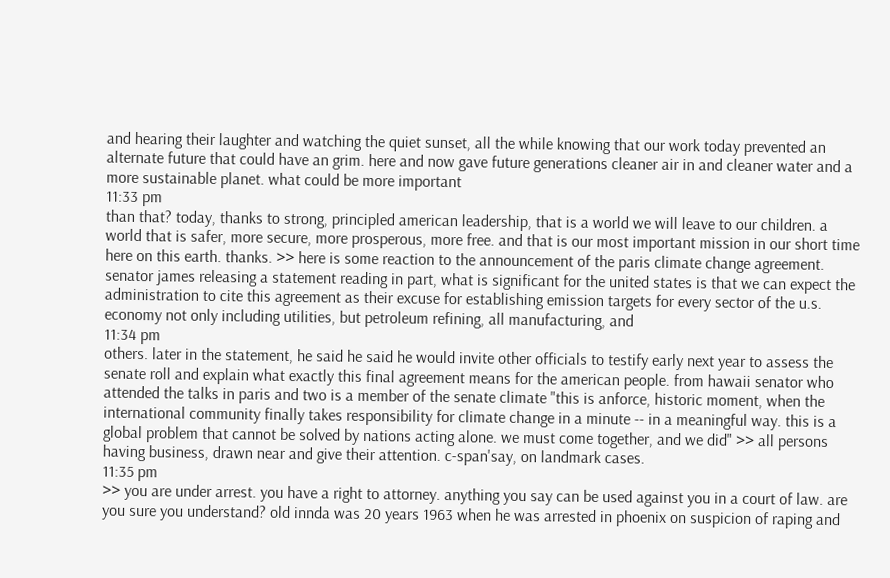and hearing their laughter and watching the quiet sunset, all the while knowing that our work today prevented an alternate future that could have an grim. here and now gave future generations cleaner air in and cleaner water and a more sustainable planet. what could be more important
11:33 pm
than that? today, thanks to strong, principled american leadership, that is a world we will leave to our children. a world that is safer, more secure, more prosperous, more free. and that is our most important mission in our short time here on this earth. thanks. >> here is some reaction to the announcement of the paris climate change agreement. senator james releasing a statement reading in part, what is significant for the united states is that we can expect the administration to cite this agreement as their excuse for establishing emission targets for every sector of the u.s. economy not only including utilities, but petroleum refining, all manufacturing, and
11:34 pm
others. later in the statement, he said he said he would invite other officials to testify early next year to assess the senate roll and explain what exactly this final agreement means for the american people. from hawaii senator who attended the talks in paris and two is a member of the senate climate "this is anforce, historic moment, when the international community finally takes responsibility for climate change in a minute -- in a meaningful way. this is a global problem that cannot be solved by nations acting alone. we must come together, and we did" >> all persons having business, drawn near and give their attention. c-span'say, on landmark cases.
11:35 pm
>> you are under arrest. you have a right to attorney. anything you say can be used against you in a court of law. are you sure you understand? old innda was 20 years 1963 when he was arrested in phoenix on suspicion of raping and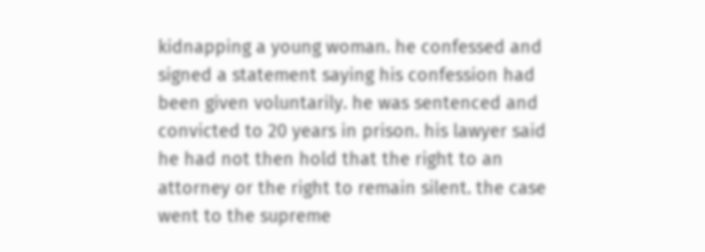kidnapping a young woman. he confessed and signed a statement saying his confession had been given voluntarily. he was sentenced and convicted to 20 years in prison. his lawyer said he had not then hold that the right to an attorney or the right to remain silent. the case went to the supreme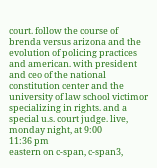court. follow the course of brenda versus arizona and the evolution of policing practices and american. with president and ceo of the national constitution center and the university of law school victimor specializing in rights. and a special u.s. court judge. live, monday night, at 9:00
11:36 pm
eastern on c-span, c-span3,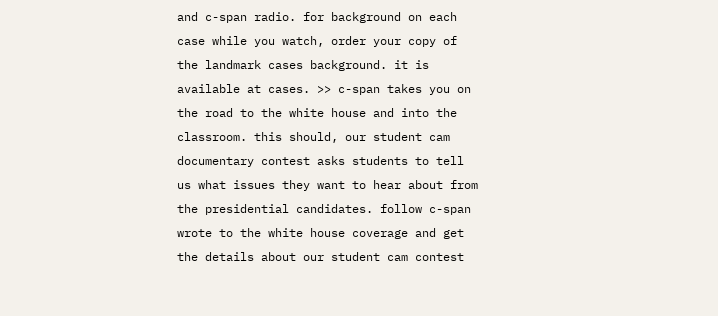and c-span radio. for background on each case while you watch, order your copy of the landmark cases background. it is available at cases. >> c-span takes you on the road to the white house and into the classroom. this should, our student cam documentary contest asks students to tell us what issues they want to hear about from the presidential candidates. follow c-span wrote to the white house coverage and get the details about our student cam contest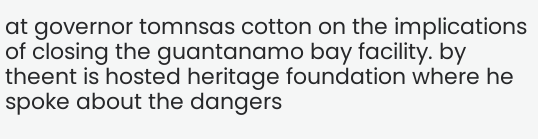at governor tomnsas cotton on the implications of closing the guantanamo bay facility. by theent is hosted heritage foundation where he spoke about the dangers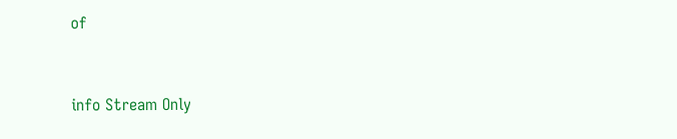of


info Stream Only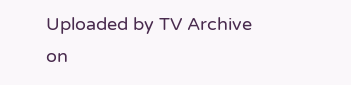Uploaded by TV Archive on